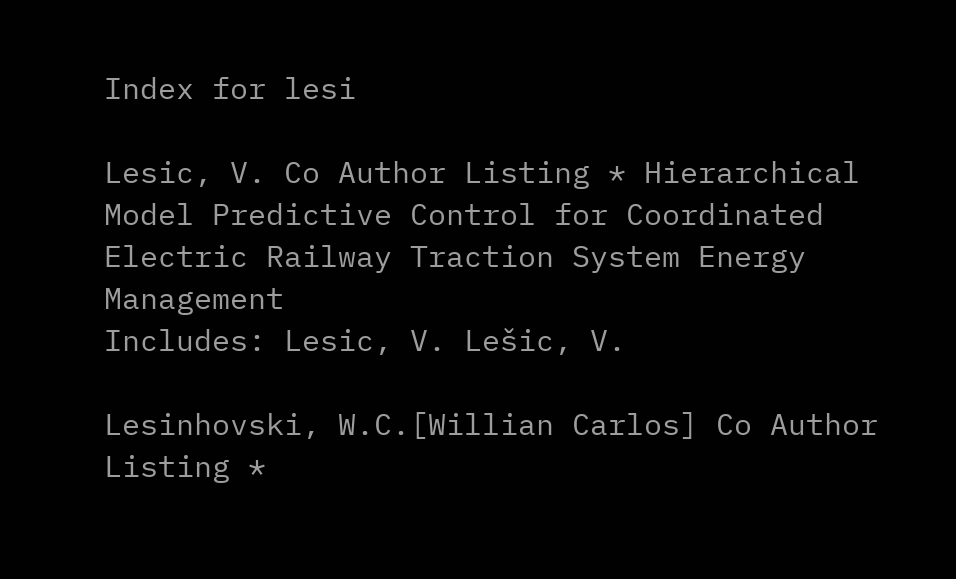Index for lesi

Lesic, V. Co Author Listing * Hierarchical Model Predictive Control for Coordinated Electric Railway Traction System Energy Management
Includes: Lesic, V. Lešic, V.

Lesinhovski, W.C.[Willian Carlos] Co Author Listing *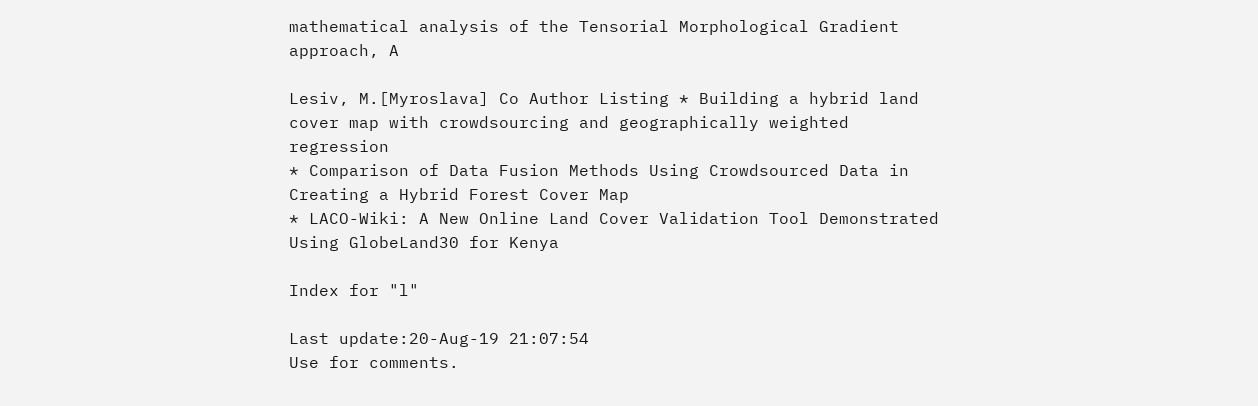mathematical analysis of the Tensorial Morphological Gradient approach, A

Lesiv, M.[Myroslava] Co Author Listing * Building a hybrid land cover map with crowdsourcing and geographically weighted regression
* Comparison of Data Fusion Methods Using Crowdsourced Data in Creating a Hybrid Forest Cover Map
* LACO-Wiki: A New Online Land Cover Validation Tool Demonstrated Using GlobeLand30 for Kenya

Index for "l"

Last update:20-Aug-19 21:07:54
Use for comments.